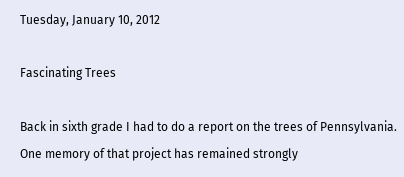Tuesday, January 10, 2012

Fascinating Trees

Back in sixth grade I had to do a report on the trees of Pennsylvania. One memory of that project has remained strongly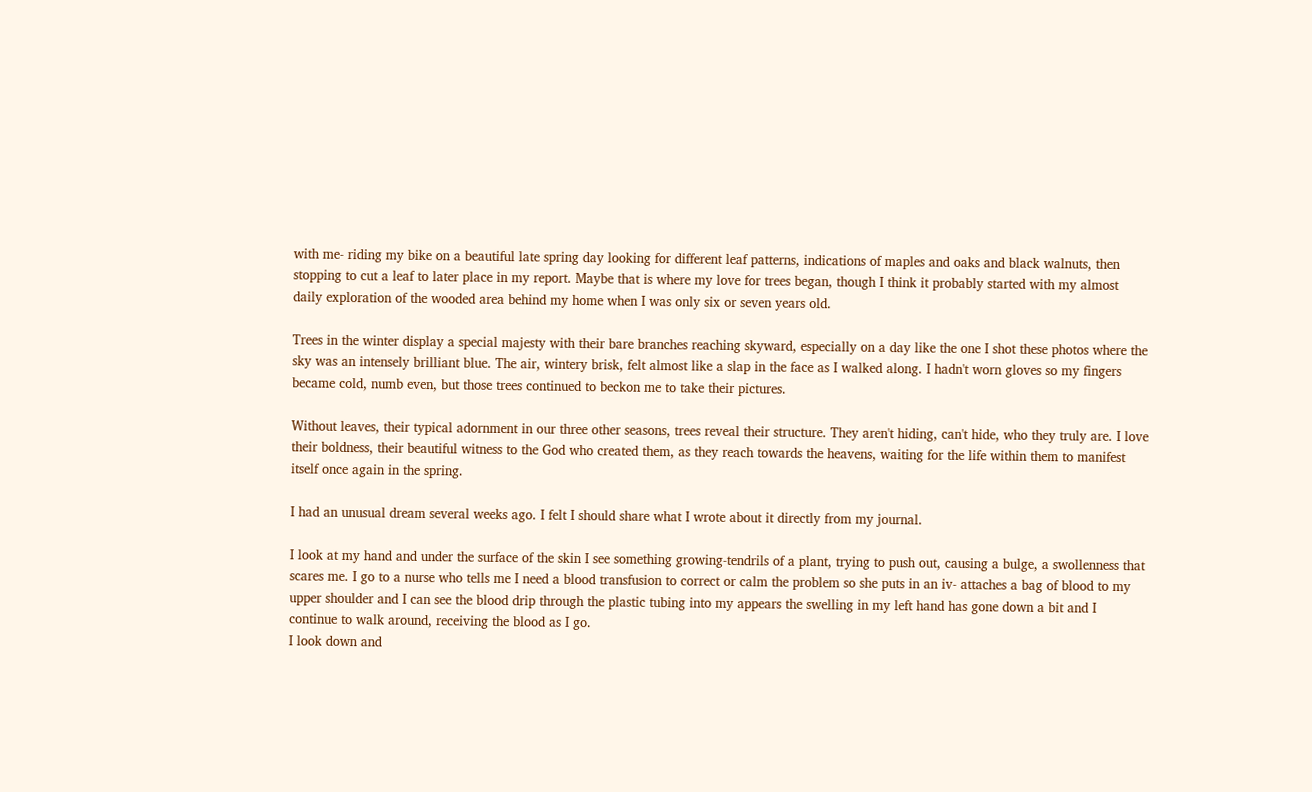with me- riding my bike on a beautiful late spring day looking for different leaf patterns, indications of maples and oaks and black walnuts, then stopping to cut a leaf to later place in my report. Maybe that is where my love for trees began, though I think it probably started with my almost daily exploration of the wooded area behind my home when I was only six or seven years old.

Trees in the winter display a special majesty with their bare branches reaching skyward, especially on a day like the one I shot these photos where the sky was an intensely brilliant blue. The air, wintery brisk, felt almost like a slap in the face as I walked along. I hadn't worn gloves so my fingers became cold, numb even, but those trees continued to beckon me to take their pictures.

Without leaves, their typical adornment in our three other seasons, trees reveal their structure. They aren't hiding, can't hide, who they truly are. I love their boldness, their beautiful witness to the God who created them, as they reach towards the heavens, waiting for the life within them to manifest itself once again in the spring.

I had an unusual dream several weeks ago. I felt I should share what I wrote about it directly from my journal.

I look at my hand and under the surface of the skin I see something growing-tendrils of a plant, trying to push out, causing a bulge, a swollenness that scares me. I go to a nurse who tells me I need a blood transfusion to correct or calm the problem so she puts in an iv- attaches a bag of blood to my upper shoulder and I can see the blood drip through the plastic tubing into my appears the swelling in my left hand has gone down a bit and I continue to walk around, receiving the blood as I go.
I look down and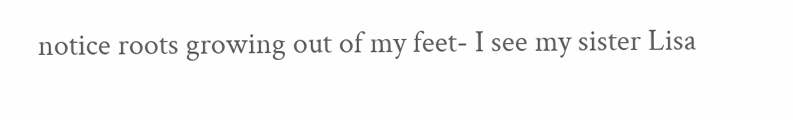notice roots growing out of my feet- I see my sister Lisa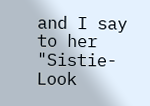and I say to her "Sistie- Look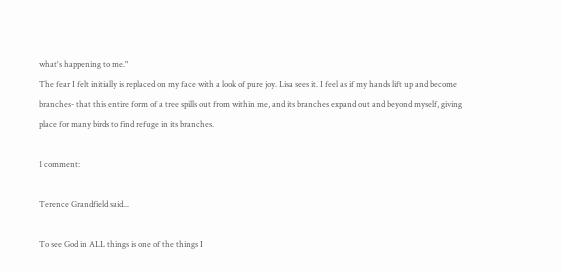what's happening to me."
The fear I felt initially is replaced on my face with a look of pure joy. Lisa sees it. I feel as if my hands lift up and become branches- that this entire form of a tree spills out from within me, and its branches expand out and beyond myself, giving place for many birds to find refuge in its branches.

1 comment:

Terence Grandfield said...

To see God in ALL things is one of the things I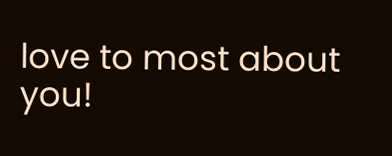love to most about you!